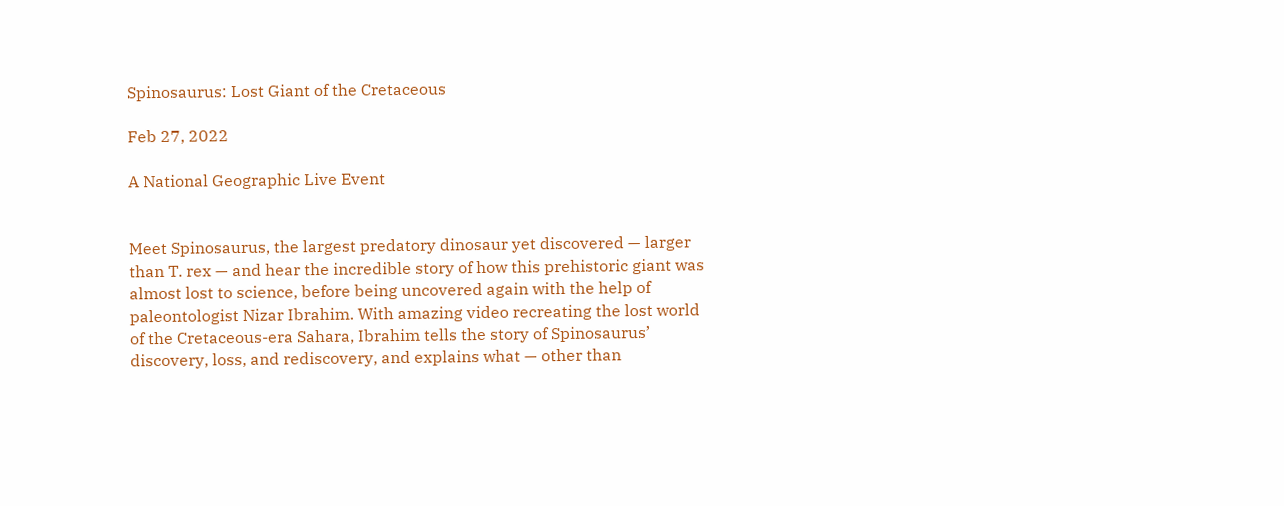Spinosaurus: Lost Giant of the Cretaceous

Feb 27, 2022

A National Geographic Live Event


Meet Spinosaurus, the largest predatory dinosaur yet discovered — larger than T. rex — and hear the incredible story of how this prehistoric giant was almost lost to science, before being uncovered again with the help of paleontologist Nizar Ibrahim. With amazing video recreating the lost world of the Cretaceous-era Sahara, Ibrahim tells the story of Spinosaurus’ discovery, loss, and rediscovery, and explains what — other than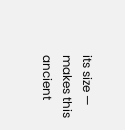its size — makes this ancient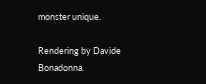monster unique.

Rendering by Davide Bonadonna.